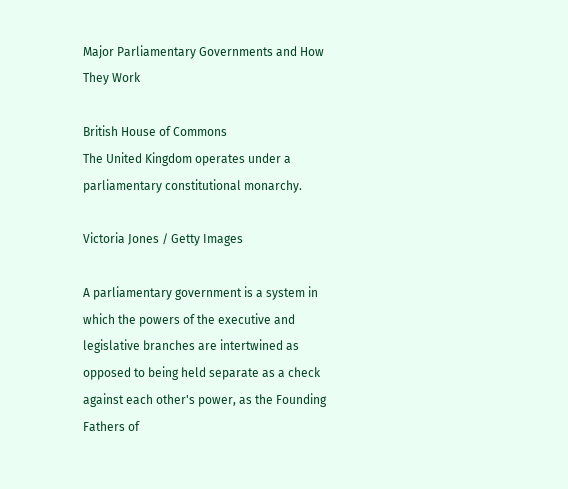Major Parliamentary Governments and How They Work

British House of Commons
The United Kingdom operates under a parliamentary constitutional monarchy.

Victoria Jones / Getty Images

A parliamentary government is a system in which the powers of the executive and legislative branches are intertwined as opposed to being held separate as a check against each other's power, as the Founding Fathers of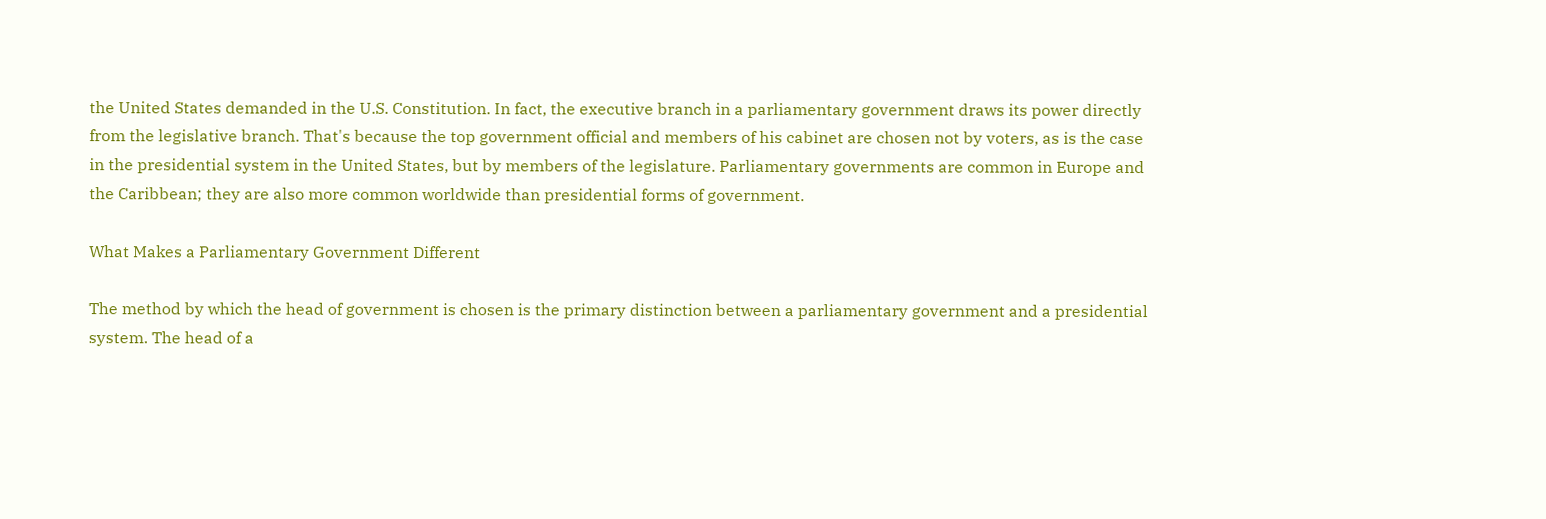the United States demanded in the U.S. Constitution. In fact, the executive branch in a parliamentary government draws its power directly from the legislative branch. That's because the top government official and members of his cabinet are chosen not by voters, as is the case in the presidential system in the United States, but by members of the legislature. Parliamentary governments are common in Europe and the Caribbean; they are also more common worldwide than presidential forms of government.

What Makes a Parliamentary Government Different

The method by which the head of government is chosen is the primary distinction between a parliamentary government and a presidential system. The head of a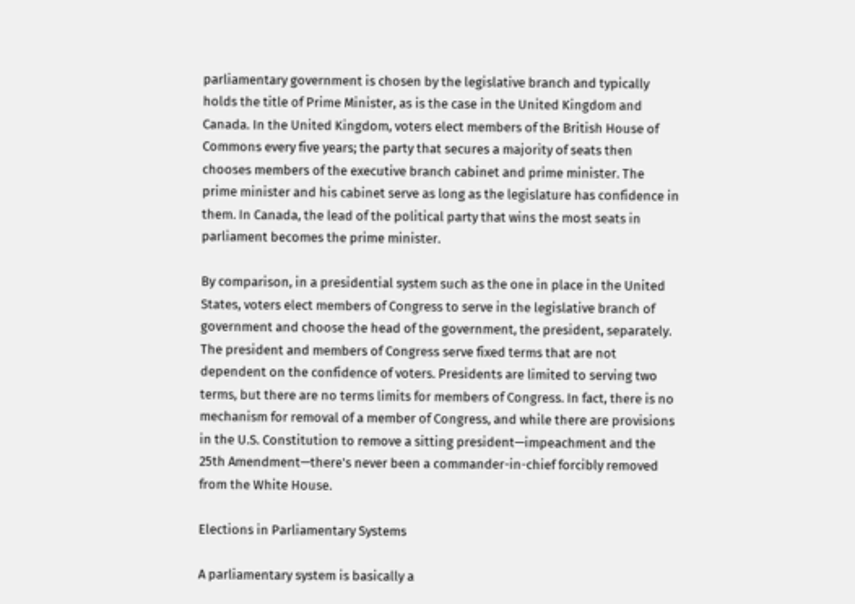parliamentary government is chosen by the legislative branch and typically holds the title of Prime Minister, as is the case in the United Kingdom and Canada. In the United Kingdom, voters elect members of the British House of Commons every five years; the party that secures a majority of seats then chooses members of the executive branch cabinet and prime minister. The prime minister and his cabinet serve as long as the legislature has confidence in them. In Canada, the lead of the political party that wins the most seats in parliament becomes the prime minister.

By comparison, in a presidential system such as the one in place in the United States, voters elect members of Congress to serve in the legislative branch of government and choose the head of the government, the president, separately. The president and members of Congress serve fixed terms that are not dependent on the confidence of voters. Presidents are limited to serving two terms, but there are no terms limits for members of Congress. In fact, there is no mechanism for removal of a member of Congress, and while there are provisions in the U.S. Constitution to remove a sitting president—impeachment and the 25th Amendment—there's never been a commander-in-chief forcibly removed from the White House.

Elections in Parliamentary Systems

A parliamentary system is basically a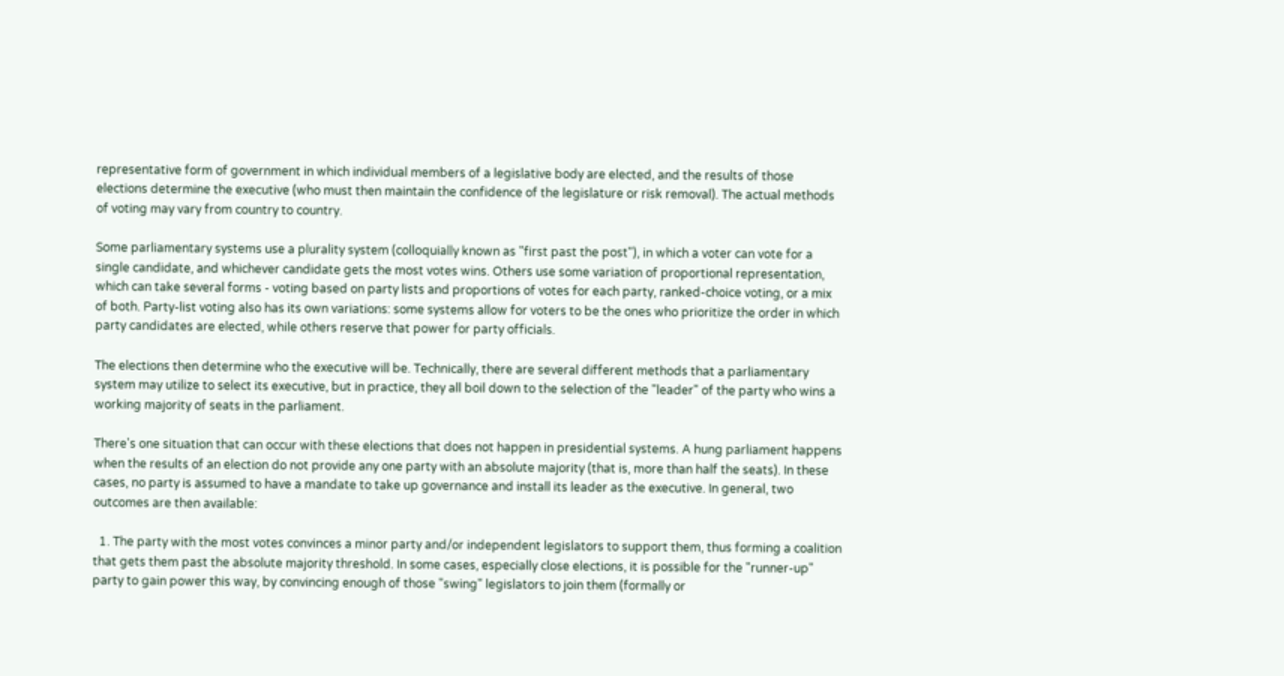representative form of government in which individual members of a legislative body are elected, and the results of those elections determine the executive (who must then maintain the confidence of the legislature or risk removal). The actual methods of voting may vary from country to country.

Some parliamentary systems use a plurality system (colloquially known as "first past the post"), in which a voter can vote for a single candidate, and whichever candidate gets the most votes wins. Others use some variation of proportional representation, which can take several forms - voting based on party lists and proportions of votes for each party, ranked-choice voting, or a mix of both. Party-list voting also has its own variations: some systems allow for voters to be the ones who prioritize the order in which party candidates are elected, while others reserve that power for party officials.

The elections then determine who the executive will be. Technically, there are several different methods that a parliamentary system may utilize to select its executive, but in practice, they all boil down to the selection of the "leader" of the party who wins a working majority of seats in the parliament.

There's one situation that can occur with these elections that does not happen in presidential systems. A hung parliament happens when the results of an election do not provide any one party with an absolute majority (that is, more than half the seats). In these cases, no party is assumed to have a mandate to take up governance and install its leader as the executive. In general, two outcomes are then available:

  1. The party with the most votes convinces a minor party and/or independent legislators to support them, thus forming a coalition that gets them past the absolute majority threshold. In some cases, especially close elections, it is possible for the "runner-up" party to gain power this way, by convincing enough of those "swing" legislators to join them (formally or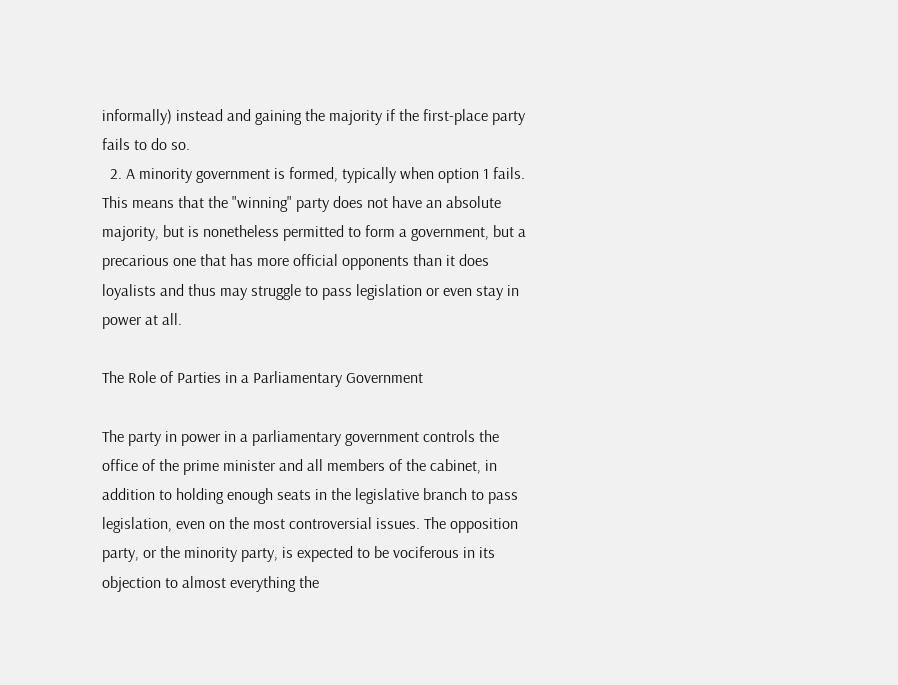informally) instead and gaining the majority if the first-place party fails to do so.
  2. A minority government is formed, typically when option 1 fails. This means that the "winning" party does not have an absolute majority, but is nonetheless permitted to form a government, but a precarious one that has more official opponents than it does loyalists and thus may struggle to pass legislation or even stay in power at all.

The Role of Parties in a Parliamentary Government

The party in power in a parliamentary government controls the office of the prime minister and all members of the cabinet, in addition to holding enough seats in the legislative branch to pass legislation, even on the most controversial issues. The opposition party, or the minority party, is expected to be vociferous in its objection to almost everything the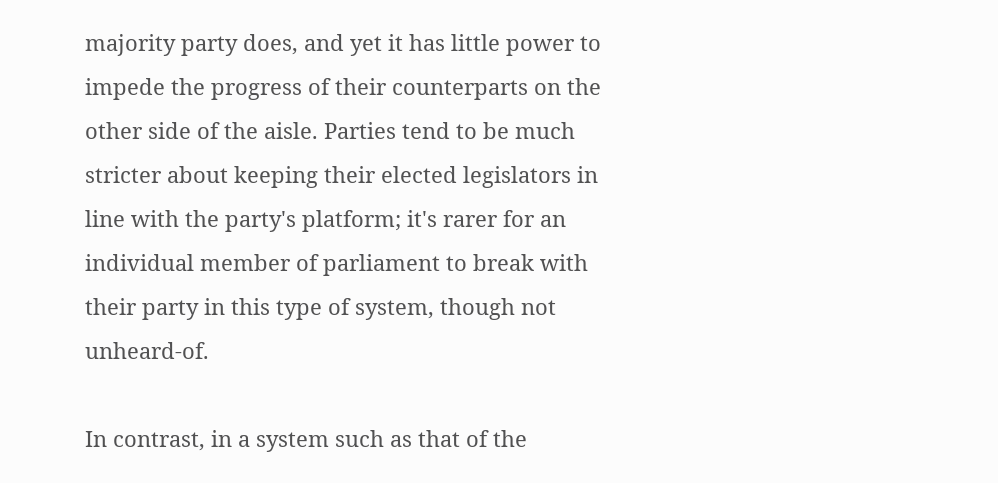majority party does, and yet it has little power to impede the progress of their counterparts on the other side of the aisle. Parties tend to be much stricter about keeping their elected legislators in line with the party's platform; it's rarer for an individual member of parliament to break with their party in this type of system, though not unheard-of.

In contrast, in a system such as that of the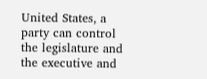United States, a party can control the legislature and the executive and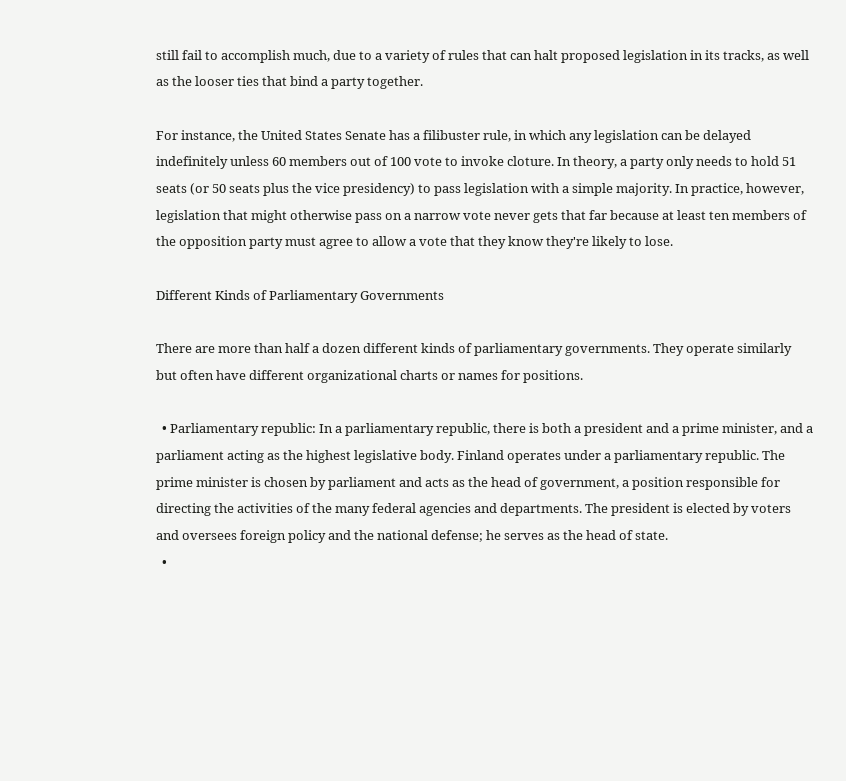still fail to accomplish much, due to a variety of rules that can halt proposed legislation in its tracks, as well as the looser ties that bind a party together.

For instance, the United States Senate has a filibuster rule, in which any legislation can be delayed indefinitely unless 60 members out of 100 vote to invoke cloture. In theory, a party only needs to hold 51 seats (or 50 seats plus the vice presidency) to pass legislation with a simple majority. In practice, however, legislation that might otherwise pass on a narrow vote never gets that far because at least ten members of the opposition party must agree to allow a vote that they know they're likely to lose.

Different Kinds of Parliamentary Governments

There are more than half a dozen different kinds of parliamentary governments. They operate similarly but often have different organizational charts or names for positions.

  • Parliamentary republic: In a parliamentary republic, there is both a president and a prime minister, and a parliament acting as the highest legislative body. Finland operates under a parliamentary republic. The prime minister is chosen by parliament and acts as the head of government, a position responsible for directing the activities of the many federal agencies and departments. The president is elected by voters and oversees foreign policy and the national defense; he serves as the head of state.
  •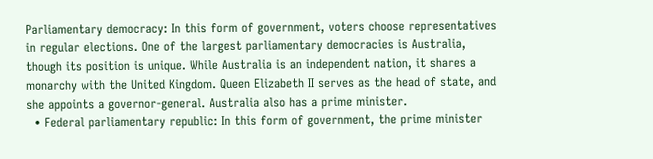Parliamentary democracy: In this form of government, voters choose representatives in regular elections. One of the largest parliamentary democracies is Australia, though its position is unique. While Australia is an independent nation, it shares a monarchy with the United Kingdom. Queen Elizabeth II serves as the head of state, and she appoints a governor-general. Australia also has a prime minister.
  • Federal parliamentary republic: In this form of government, the prime minister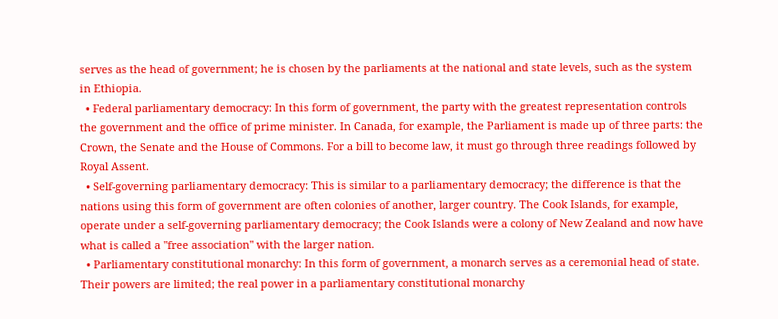serves as the head of government; he is chosen by the parliaments at the national and state levels, such as the system in Ethiopia.
  • Federal parliamentary democracy: In this form of government, the party with the greatest representation controls the government and the office of prime minister. In Canada, for example, the Parliament is made up of three parts: the Crown, the Senate and the House of Commons. For a bill to become law, it must go through three readings followed by Royal Assent.
  • Self-governing parliamentary democracy: This is similar to a parliamentary democracy; the difference is that the nations using this form of government are often colonies of another, larger country. The Cook Islands, for example, operate under a self-governing parliamentary democracy; the Cook Islands were a colony of New Zealand and now have what is called a "free association" with the larger nation.
  • Parliamentary constitutional monarchy: In this form of government, a monarch serves as a ceremonial head of state. Their powers are limited; the real power in a parliamentary constitutional monarchy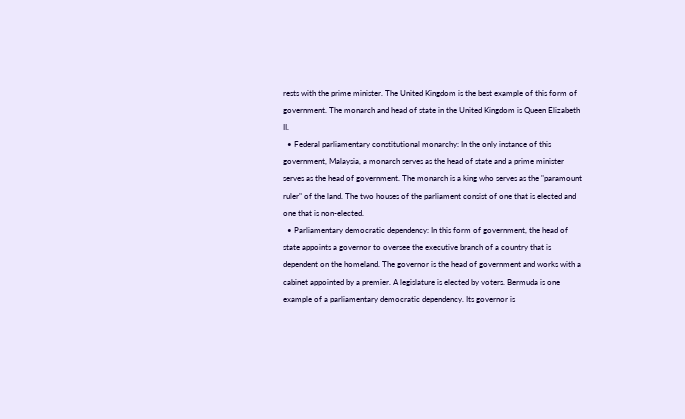rests with the prime minister. The United Kingdom is the best example of this form of government. The monarch and head of state in the United Kingdom is Queen Elizabeth II.
  • Federal parliamentary constitutional monarchy: In the only instance of this government, Malaysia, a monarch serves as the head of state and a prime minister serves as the head of government. The monarch is a king who serves as the "paramount ruler" of the land. The two houses of the parliament consist of one that is elected and one that is non-elected.
  • Parliamentary democratic dependency: In this form of government, the head of state appoints a governor to oversee the executive branch of a country that is dependent on the homeland. The governor is the head of government and works with a cabinet appointed by a premier. A legislature is elected by voters. Bermuda is one example of a parliamentary democratic dependency. Its governor is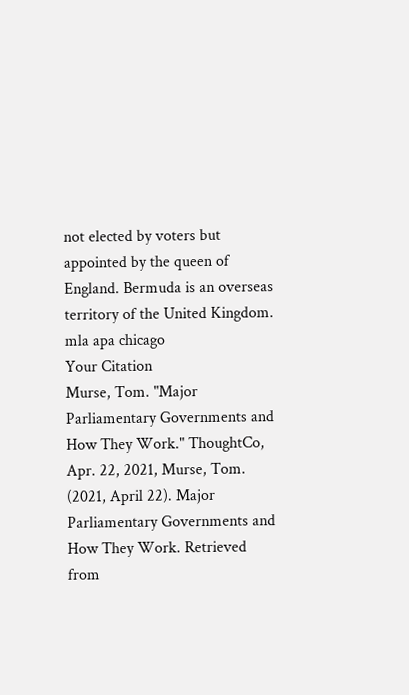not elected by voters but appointed by the queen of England. Bermuda is an overseas territory of the United Kingdom.
mla apa chicago
Your Citation
Murse, Tom. "Major Parliamentary Governments and How They Work." ThoughtCo, Apr. 22, 2021, Murse, Tom. (2021, April 22). Major Parliamentary Governments and How They Work. Retrieved from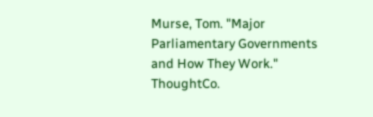Murse, Tom. "Major Parliamentary Governments and How They Work." ThoughtCo.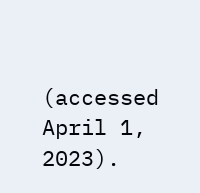(accessed April 1, 2023).